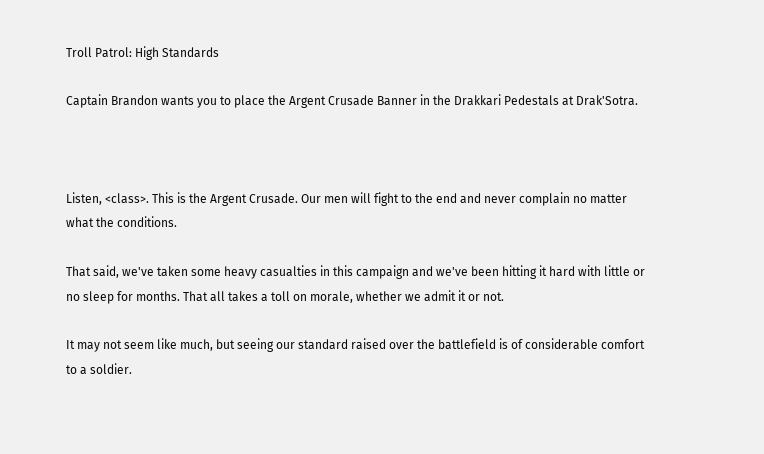Troll Patrol: High Standards

Captain Brandon wants you to place the Argent Crusade Banner in the Drakkari Pedestals at Drak'Sotra.



Listen, <class>. This is the Argent Crusade. Our men will fight to the end and never complain no matter what the conditions.

That said, we've taken some heavy casualties in this campaign and we've been hitting it hard with little or no sleep for months. That all takes a toll on morale, whether we admit it or not.

It may not seem like much, but seeing our standard raised over the battlefield is of considerable comfort to a soldier.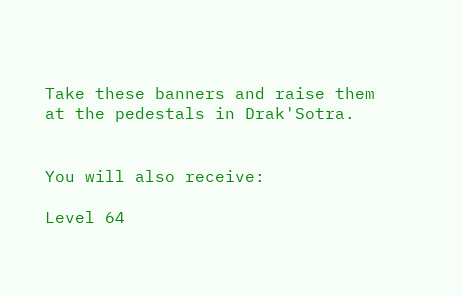Take these banners and raise them at the pedestals in Drak'Sotra.


You will also receive:

Level 64